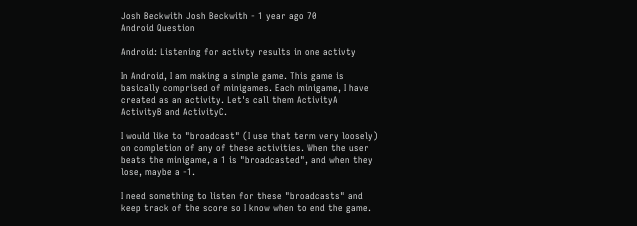Josh Beckwith Josh Beckwith - 1 year ago 70
Android Question

Android: Listening for activty results in one activty

In Android, I am making a simple game. This game is basically comprised of minigames. Each minigame, I have created as an activity. Let's call them ActivityA ActivityB and ActivityC.

I would like to "broadcast" (I use that term very loosely) on completion of any of these activities. When the user beats the minigame, a 1 is "broadcasted", and when they lose, maybe a -1.

I need something to listen for these "broadcasts" and keep track of the score so I know when to end the game.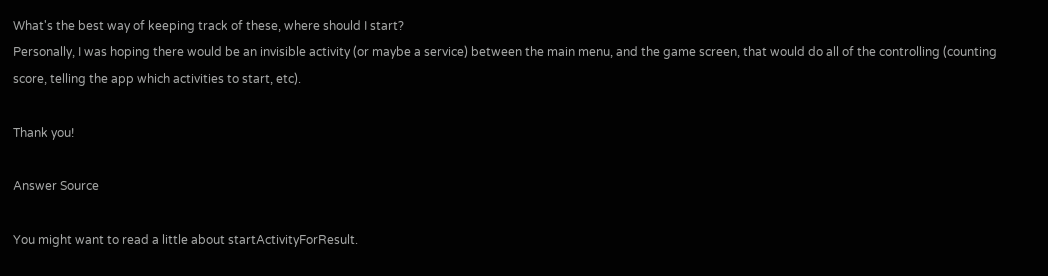What's the best way of keeping track of these, where should I start?
Personally, I was hoping there would be an invisible activity (or maybe a service) between the main menu, and the game screen, that would do all of the controlling (counting score, telling the app which activities to start, etc).

Thank you!

Answer Source

You might want to read a little about startActivityForResult.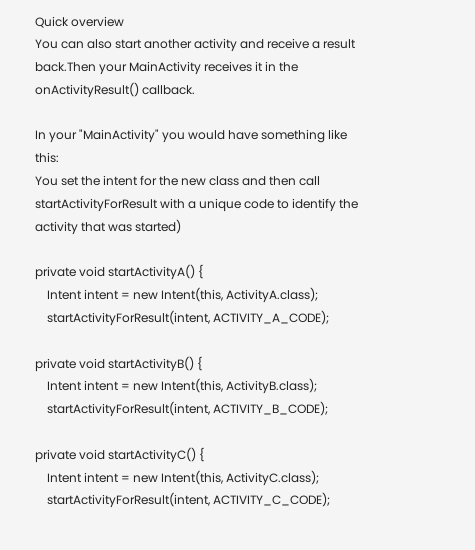Quick overview
You can also start another activity and receive a result back.Then your MainActivity receives it in the onActivityResult() callback.

In your "MainActivity" you would have something like this:
You set the intent for the new class and then call startActivityForResult with a unique code to identify the activity that was started)

private void startActivityA() {
    Intent intent = new Intent(this, ActivityA.class);
    startActivityForResult(intent, ACTIVITY_A_CODE);

private void startActivityB() {
    Intent intent = new Intent(this, ActivityB.class);
    startActivityForResult(intent, ACTIVITY_B_CODE);

private void startActivityC() {
    Intent intent = new Intent(this, ActivityC.class);
    startActivityForResult(intent, ACTIVITY_C_CODE);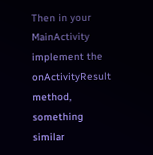Then in your MainActivity implement the onActivityResult method, something similar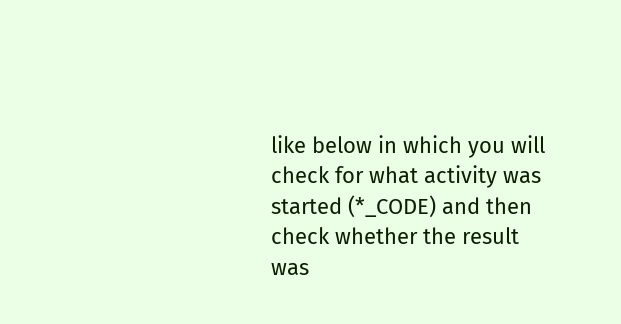like below in which you will check for what activity was started (*_CODE) and then check whether the result was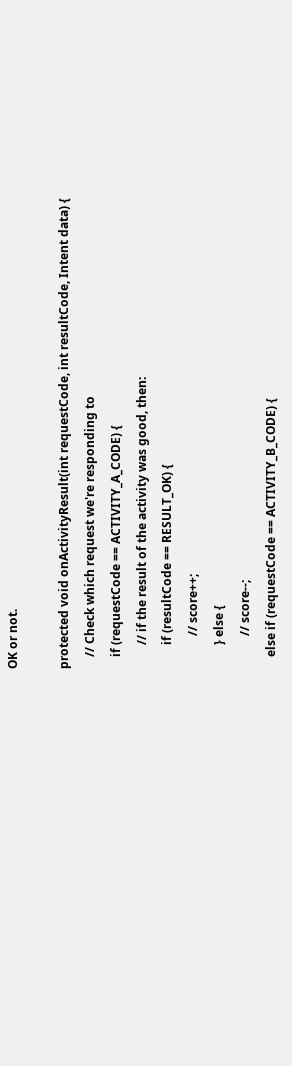OK or not.

protected void onActivityResult(int requestCode, int resultCode, Intent data) {
    // Check which request we're responding to
    if (requestCode == ACTIVITY_A_CODE) {
        // if the result of the activity was good, then:
        if (resultCode == RESULT_OK) {
           // score++;
        } else {
           // score--;
    else if (requestCode == ACTIVITY_B_CODE) {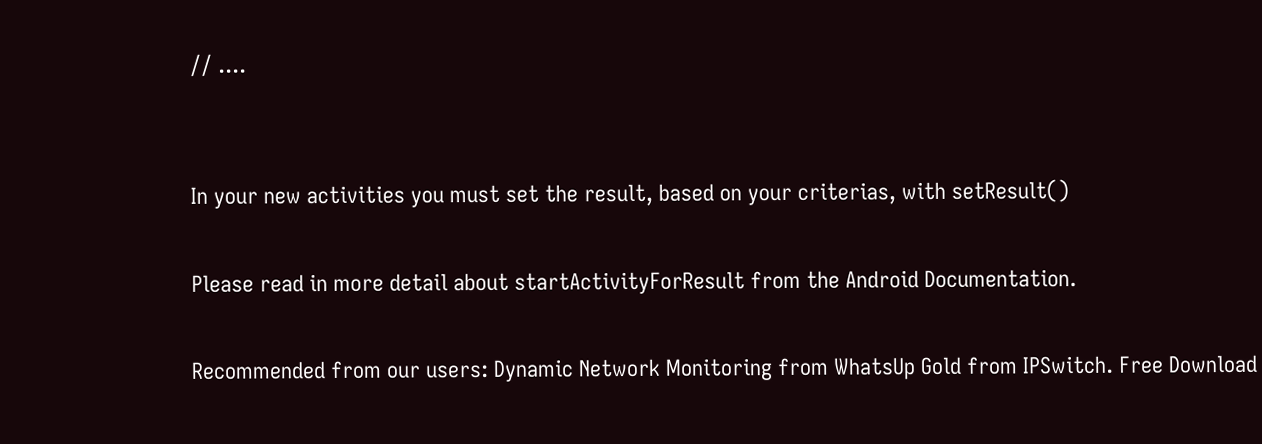// ....


In your new activities you must set the result, based on your criterias, with setResult()

Please read in more detail about startActivityForResult from the Android Documentation.

Recommended from our users: Dynamic Network Monitoring from WhatsUp Gold from IPSwitch. Free Download